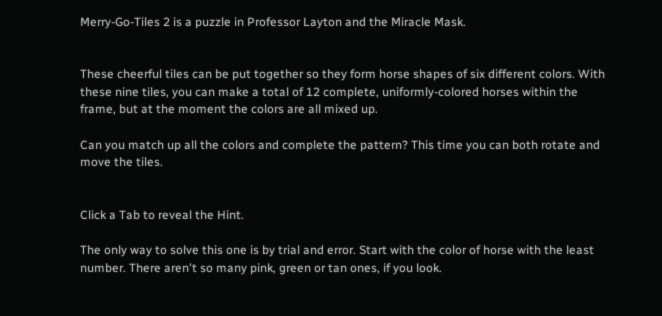Merry-Go-Tiles 2 is a puzzle in Professor Layton and the Miracle Mask.


These cheerful tiles can be put together so they form horse shapes of six different colors. With these nine tiles, you can make a total of 12 complete, uniformly-colored horses within the frame, but at the moment the colors are all mixed up.

Can you match up all the colors and complete the pattern? This time you can both rotate and move the tiles.


Click a Tab to reveal the Hint.

The only way to solve this one is by trial and error. Start with the color of horse with the least number. There aren't so many pink, green or tan ones, if you look.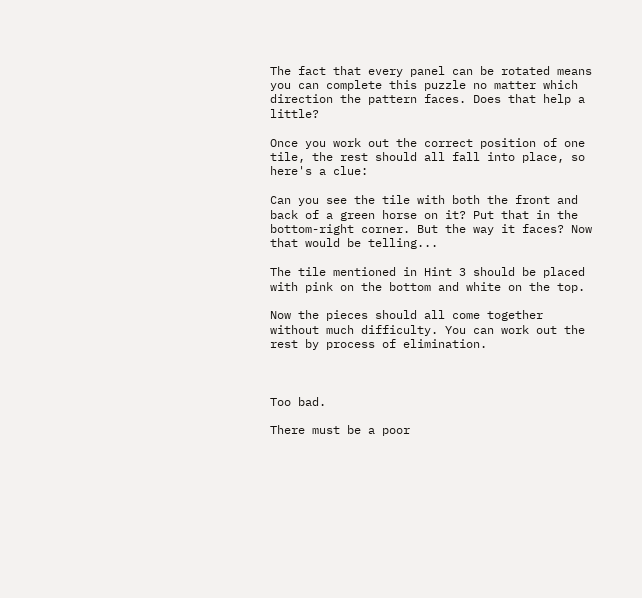The fact that every panel can be rotated means you can complete this puzzle no matter which direction the pattern faces. Does that help a little?

Once you work out the correct position of one tile, the rest should all fall into place, so here's a clue:

Can you see the tile with both the front and back of a green horse on it? Put that in the bottom-right corner. But the way it faces? Now that would be telling...

The tile mentioned in Hint 3 should be placed with pink on the bottom and white on the top.

Now the pieces should all come together without much difficulty. You can work out the rest by process of elimination.



Too bad.

There must be a poor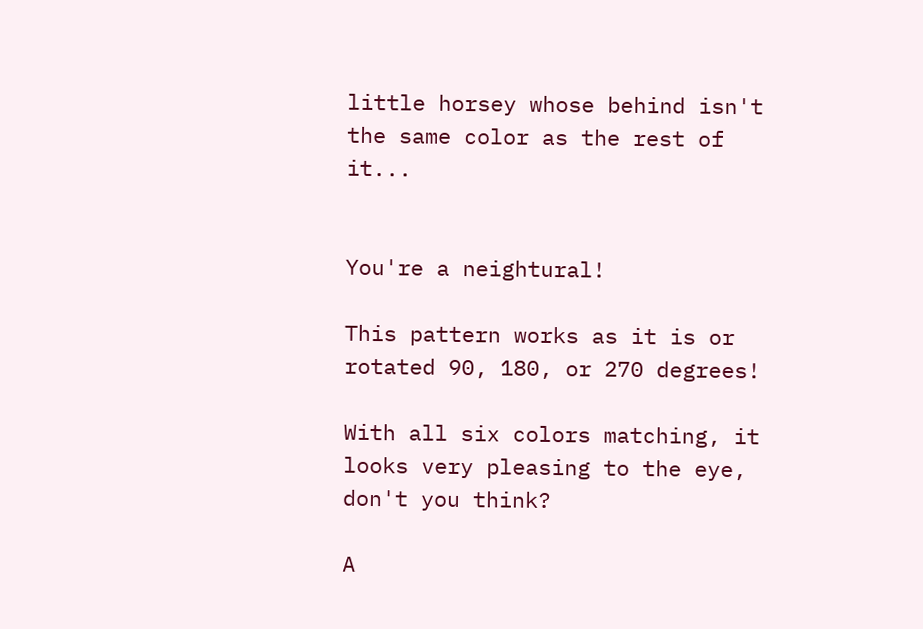little horsey whose behind isn't the same color as the rest of it...


You're a neightural!

This pattern works as it is or rotated 90, 180, or 270 degrees!

With all six colors matching, it looks very pleasing to the eye, don't you think?

A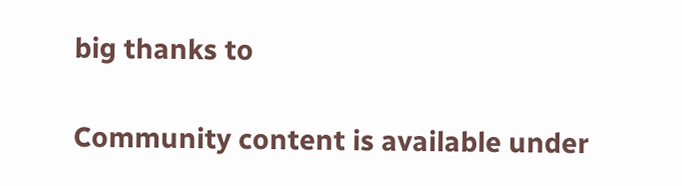big thanks to

Community content is available under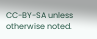CC-BY-SA unless otherwise noted.